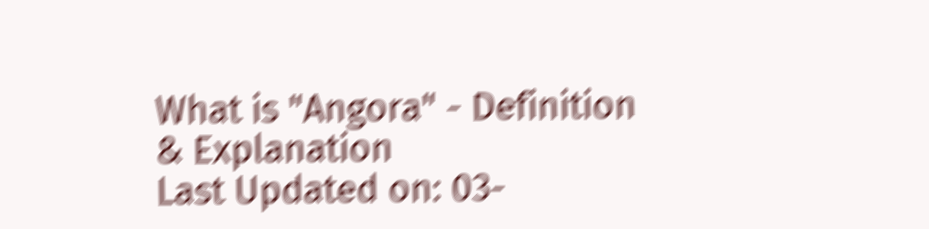What is "Angora" - Definition & Explanation
Last Updated on: 03-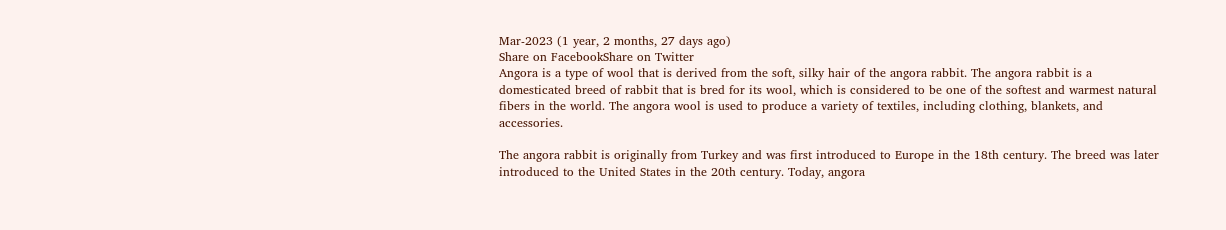Mar-2023 (1 year, 2 months, 27 days ago)
Share on FacebookShare on Twitter
Angora is a type of wool that is derived from the soft, silky hair of the angora rabbit. The angora rabbit is a domesticated breed of rabbit that is bred for its wool, which is considered to be one of the softest and warmest natural fibers in the world. The angora wool is used to produce a variety of textiles, including clothing, blankets, and accessories.

The angora rabbit is originally from Turkey and was first introduced to Europe in the 18th century. The breed was later introduced to the United States in the 20th century. Today, angora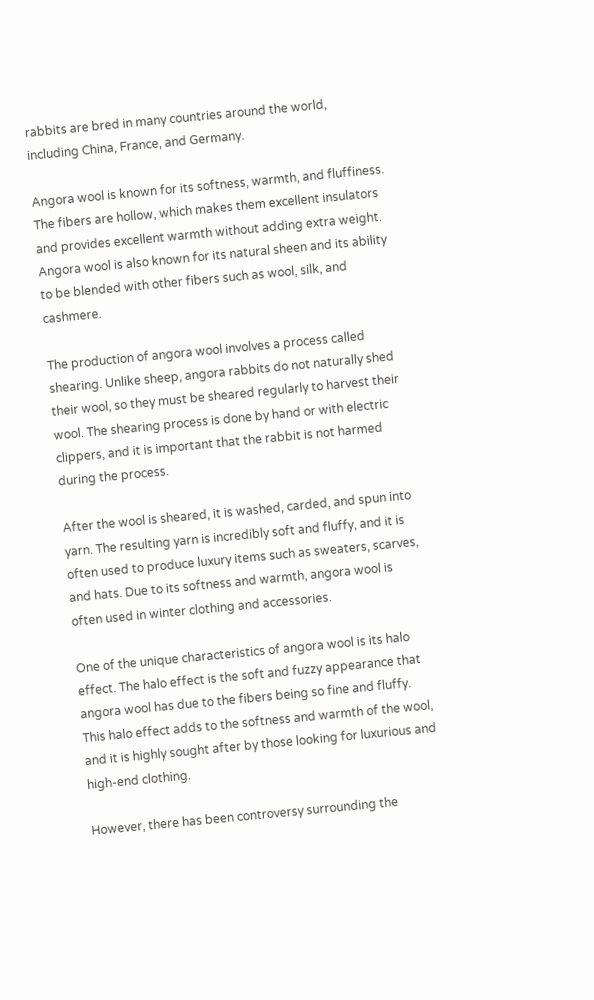rabbits are bred in many countries around the world, including China, France, and Germany.

Angora wool is known for its softness, warmth, and fluffiness. The fibers are hollow, which makes them excellent insulators and provides excellent warmth without adding extra weight. Angora wool is also known for its natural sheen and its ability to be blended with other fibers such as wool, silk, and cashmere.

The production of angora wool involves a process called shearing. Unlike sheep, angora rabbits do not naturally shed their wool, so they must be sheared regularly to harvest their wool. The shearing process is done by hand or with electric clippers, and it is important that the rabbit is not harmed during the process.

After the wool is sheared, it is washed, carded, and spun into yarn. The resulting yarn is incredibly soft and fluffy, and it is often used to produce luxury items such as sweaters, scarves, and hats. Due to its softness and warmth, angora wool is often used in winter clothing and accessories.

One of the unique characteristics of angora wool is its halo effect. The halo effect is the soft and fuzzy appearance that angora wool has due to the fibers being so fine and fluffy. This halo effect adds to the softness and warmth of the wool, and it is highly sought after by those looking for luxurious and high-end clothing.

However, there has been controversy surrounding the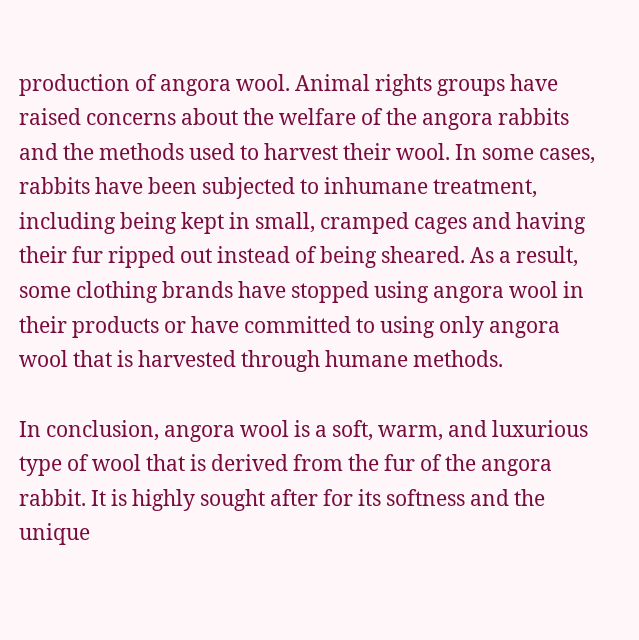production of angora wool. Animal rights groups have raised concerns about the welfare of the angora rabbits and the methods used to harvest their wool. In some cases, rabbits have been subjected to inhumane treatment, including being kept in small, cramped cages and having their fur ripped out instead of being sheared. As a result, some clothing brands have stopped using angora wool in their products or have committed to using only angora wool that is harvested through humane methods.

In conclusion, angora wool is a soft, warm, and luxurious type of wool that is derived from the fur of the angora rabbit. It is highly sought after for its softness and the unique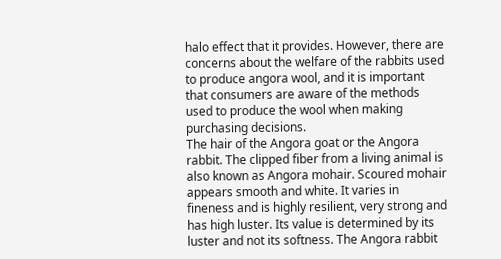halo effect that it provides. However, there are concerns about the welfare of the rabbits used to produce angora wool, and it is important that consumers are aware of the methods used to produce the wool when making purchasing decisions.
The hair of the Angora goat or the Angora rabbit. The clipped fiber from a living animal is also known as Angora mohair. Scoured mohair appears smooth and white. It varies in fineness and is highly resilient, very strong and has high luster. Its value is determined by its luster and not its softness. The Angora rabbit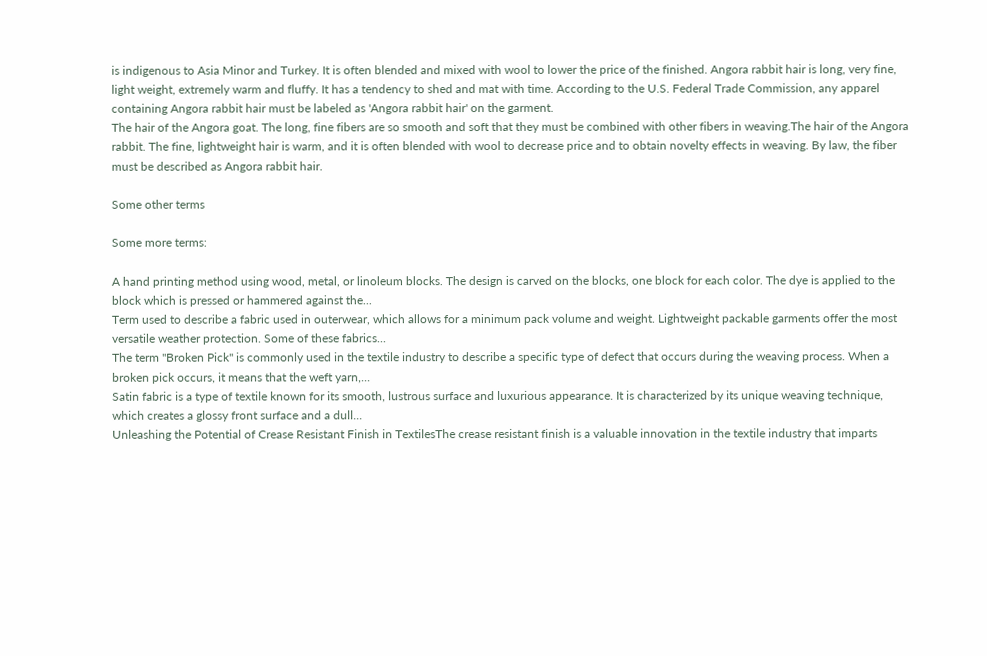is indigenous to Asia Minor and Turkey. It is often blended and mixed with wool to lower the price of the finished. Angora rabbit hair is long, very fine, light weight, extremely warm and fluffy. It has a tendency to shed and mat with time. According to the U.S. Federal Trade Commission, any apparel containing Angora rabbit hair must be labeled as 'Angora rabbit hair' on the garment.
The hair of the Angora goat. The long, fine fibers are so smooth and soft that they must be combined with other fibers in weaving.The hair of the Angora rabbit. The fine, lightweight hair is warm, and it is often blended with wool to decrease price and to obtain novelty effects in weaving. By law, the fiber must be described as Angora rabbit hair.

Some other terms

Some more terms:

A hand printing method using wood, metal, or linoleum blocks. The design is carved on the blocks, one block for each color. The dye is applied to the block which is pressed or hammered against the...
Term used to describe a fabric used in outerwear, which allows for a minimum pack volume and weight. Lightweight packable garments offer the most versatile weather protection. Some of these fabrics...
The term "Broken Pick" is commonly used in the textile industry to describe a specific type of defect that occurs during the weaving process. When a broken pick occurs, it means that the weft yarn,...
Satin fabric is a type of textile known for its smooth, lustrous surface and luxurious appearance. It is characterized by its unique weaving technique, which creates a glossy front surface and a dull...
Unleashing the Potential of Crease Resistant Finish in TextilesThe crease resistant finish is a valuable innovation in the textile industry that imparts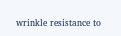wrinkle resistance to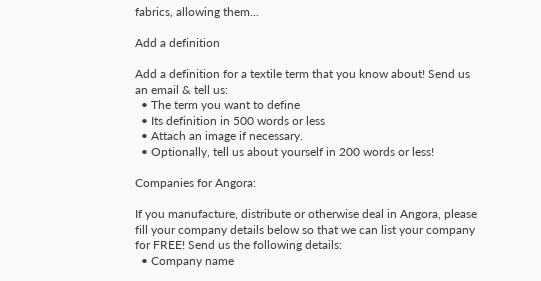fabrics, allowing them...

Add a definition

Add a definition for a textile term that you know about! Send us an email & tell us:
  • The term you want to define
  • Its definition in 500 words or less
  • Attach an image if necessary.
  • Optionally, tell us about yourself in 200 words or less!

Companies for Angora:

If you manufacture, distribute or otherwise deal in Angora, please fill your company details below so that we can list your company for FREE! Send us the following details:
  • Company name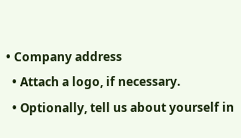• Company address
  • Attach a logo, if necessary.
  • Optionally, tell us about yourself in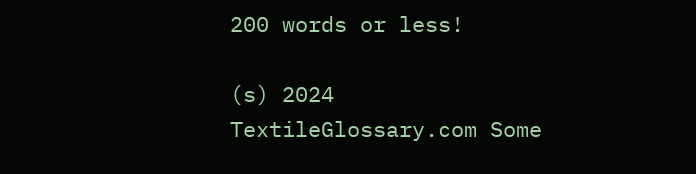200 words or less!

(s) 2024 TextileGlossary.com Some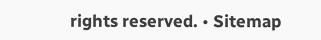rights reserved. • Sitemap